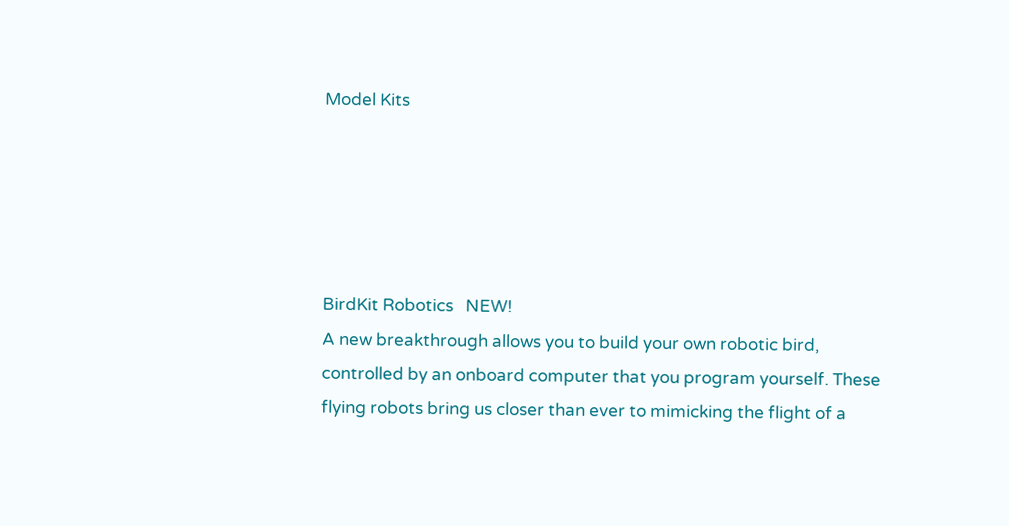Model Kits





BirdKit Robotics   NEW!
A new breakthrough allows you to build your own robotic bird, controlled by an onboard computer that you program yourself. These flying robots bring us closer than ever to mimicking the flight of a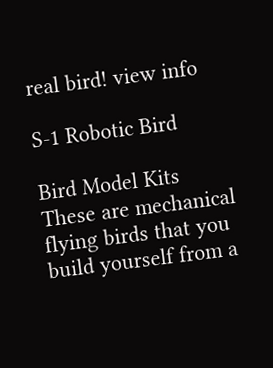real bird! view info

S-1 Robotic Bird

Bird Model Kits
These are mechanical flying birds that you build yourself from a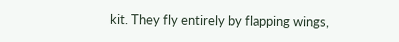kit. They fly entirely by flapping wings,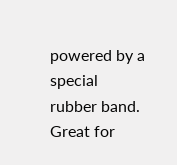powered by a special rubber band. Great for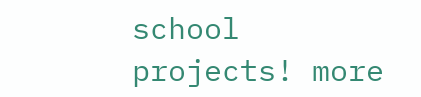school projects! more